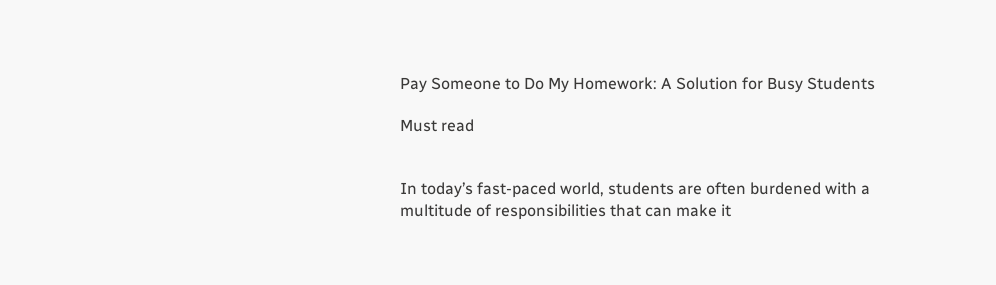Pay Someone to Do My Homework: A Solution for Busy Students

Must read


In today’s fast-paced world, students are often burdened with a multitude of responsibilities that can make it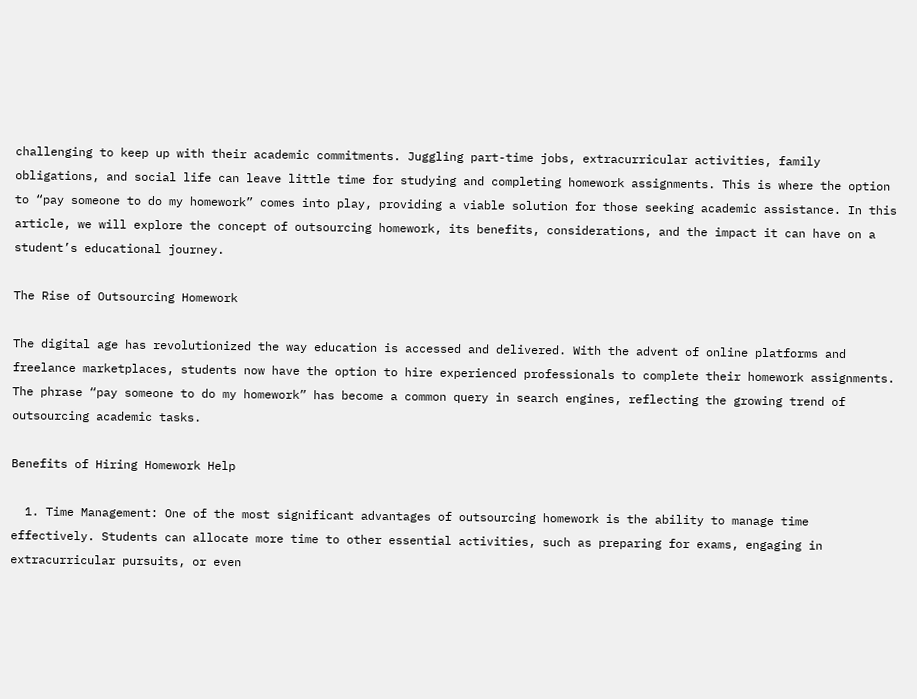challenging to keep up with their academic commitments. Juggling part-time jobs, extracurricular activities, family obligations, and social life can leave little time for studying and completing homework assignments. This is where the option to “pay someone to do my homework” comes into play, providing a viable solution for those seeking academic assistance. In this article, we will explore the concept of outsourcing homework, its benefits, considerations, and the impact it can have on a student’s educational journey.

The Rise of Outsourcing Homework

The digital age has revolutionized the way education is accessed and delivered. With the advent of online platforms and freelance marketplaces, students now have the option to hire experienced professionals to complete their homework assignments. The phrase “pay someone to do my homework” has become a common query in search engines, reflecting the growing trend of outsourcing academic tasks.

Benefits of Hiring Homework Help

  1. Time Management: One of the most significant advantages of outsourcing homework is the ability to manage time effectively. Students can allocate more time to other essential activities, such as preparing for exams, engaging in extracurricular pursuits, or even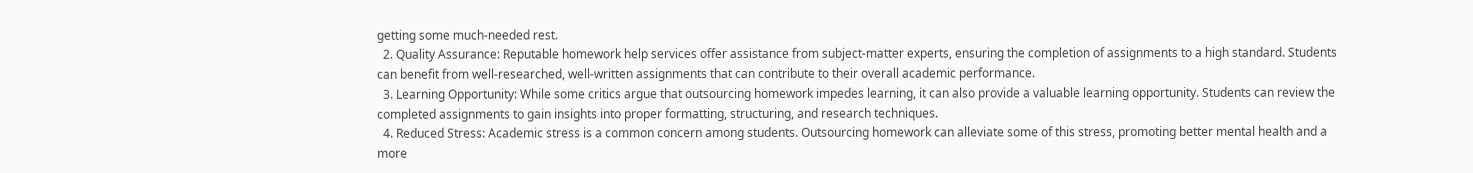getting some much-needed rest.
  2. Quality Assurance: Reputable homework help services offer assistance from subject-matter experts, ensuring the completion of assignments to a high standard. Students can benefit from well-researched, well-written assignments that can contribute to their overall academic performance.
  3. Learning Opportunity: While some critics argue that outsourcing homework impedes learning, it can also provide a valuable learning opportunity. Students can review the completed assignments to gain insights into proper formatting, structuring, and research techniques.
  4. Reduced Stress: Academic stress is a common concern among students. Outsourcing homework can alleviate some of this stress, promoting better mental health and a more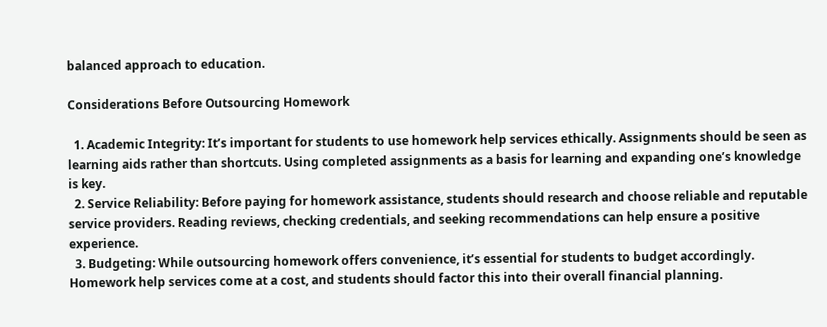balanced approach to education.

Considerations Before Outsourcing Homework

  1. Academic Integrity: It’s important for students to use homework help services ethically. Assignments should be seen as learning aids rather than shortcuts. Using completed assignments as a basis for learning and expanding one’s knowledge is key.
  2. Service Reliability: Before paying for homework assistance, students should research and choose reliable and reputable service providers. Reading reviews, checking credentials, and seeking recommendations can help ensure a positive experience.
  3. Budgeting: While outsourcing homework offers convenience, it’s essential for students to budget accordingly. Homework help services come at a cost, and students should factor this into their overall financial planning.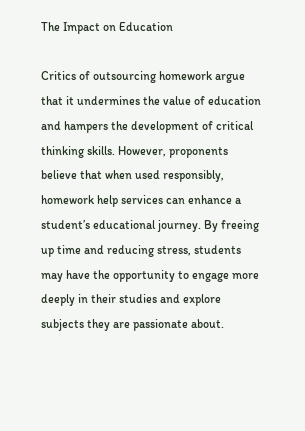The Impact on Education

Critics of outsourcing homework argue that it undermines the value of education and hampers the development of critical thinking skills. However, proponents believe that when used responsibly, homework help services can enhance a student’s educational journey. By freeing up time and reducing stress, students may have the opportunity to engage more deeply in their studies and explore subjects they are passionate about.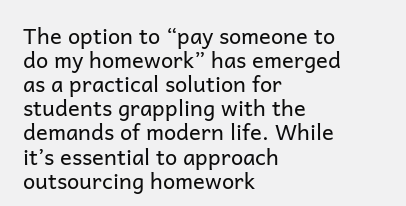The option to “pay someone to do my homework” has emerged as a practical solution for students grappling with the demands of modern life. While it’s essential to approach outsourcing homework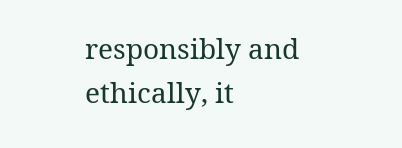responsibly and ethically, it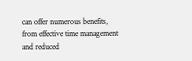can offer numerous benefits, from effective time management and reduced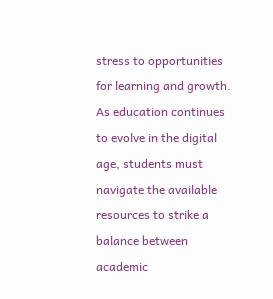stress to opportunities for learning and growth. As education continues to evolve in the digital age, students must navigate the available resources to strike a balance between academic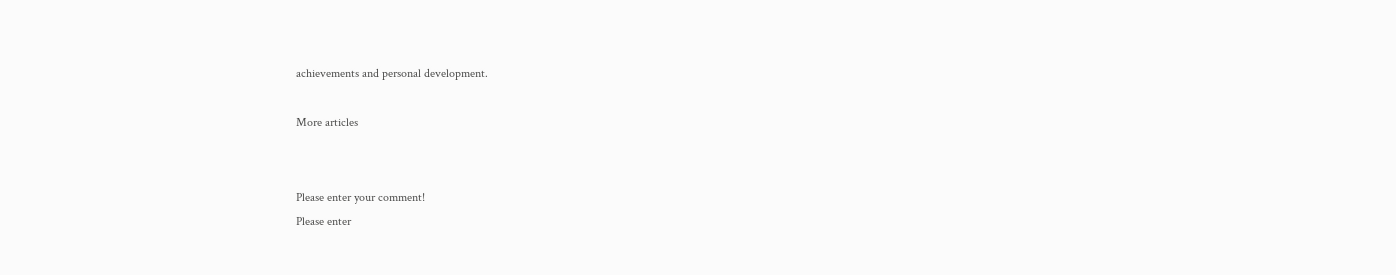achievements and personal development.

More articles


Please enter your comment!
Please enter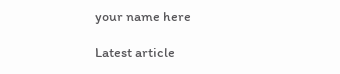your name here

Latest article